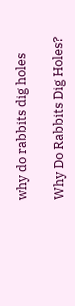why do rabbits dig holes

Why Do Rabbits Dig Holes?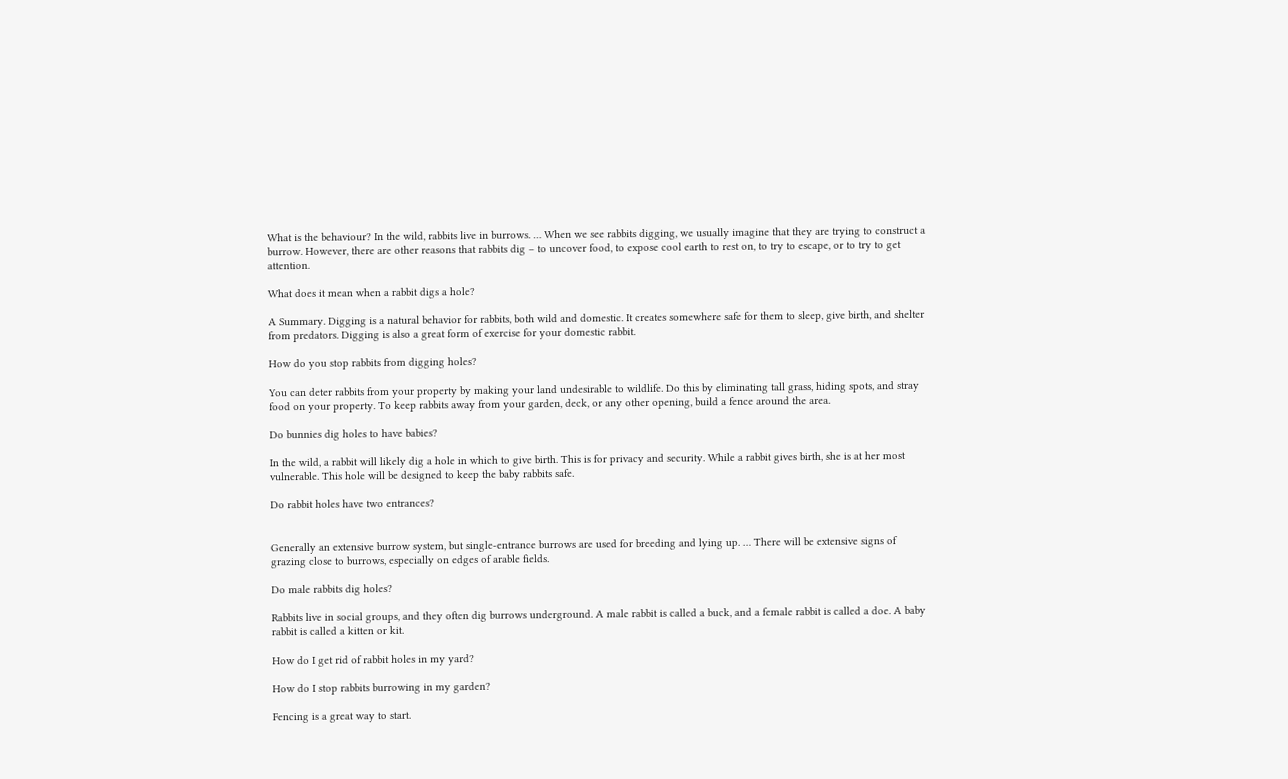What is the behaviour? In the wild, rabbits live in burrows. … When we see rabbits digging, we usually imagine that they are trying to construct a burrow. However, there are other reasons that rabbits dig – to uncover food, to expose cool earth to rest on, to try to escape, or to try to get attention.

What does it mean when a rabbit digs a hole?

A Summary. Digging is a natural behavior for rabbits, both wild and domestic. It creates somewhere safe for them to sleep, give birth, and shelter from predators. Digging is also a great form of exercise for your domestic rabbit.

How do you stop rabbits from digging holes?

You can deter rabbits from your property by making your land undesirable to wildlife. Do this by eliminating tall grass, hiding spots, and stray food on your property. To keep rabbits away from your garden, deck, or any other opening, build a fence around the area.

Do bunnies dig holes to have babies?

In the wild, a rabbit will likely dig a hole in which to give birth. This is for privacy and security. While a rabbit gives birth, she is at her most vulnerable. This hole will be designed to keep the baby rabbits safe.

Do rabbit holes have two entrances?


Generally an extensive burrow system, but single-entrance burrows are used for breeding and lying up. … There will be extensive signs of grazing close to burrows, especially on edges of arable fields.

Do male rabbits dig holes?

Rabbits live in social groups, and they often dig burrows underground. A male rabbit is called a buck, and a female rabbit is called a doe. A baby rabbit is called a kitten or kit.

How do I get rid of rabbit holes in my yard?

How do I stop rabbits burrowing in my garden?

Fencing is a great way to start.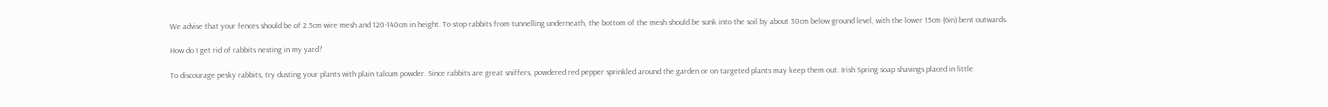We advise that your fences should be of 2.5cm wire mesh and 120-140cm in height. To stop rabbits from tunnelling underneath, the bottom of the mesh should be sunk into the soil by about 30cm below ground level, with the lower 15cm (6in) bent outwards.

How do I get rid of rabbits nesting in my yard?

To discourage pesky rabbits, try dusting your plants with plain talcum powder. Since rabbits are great sniffers, powdered red pepper sprinkled around the garden or on targeted plants may keep them out. Irish Spring soap shavings placed in little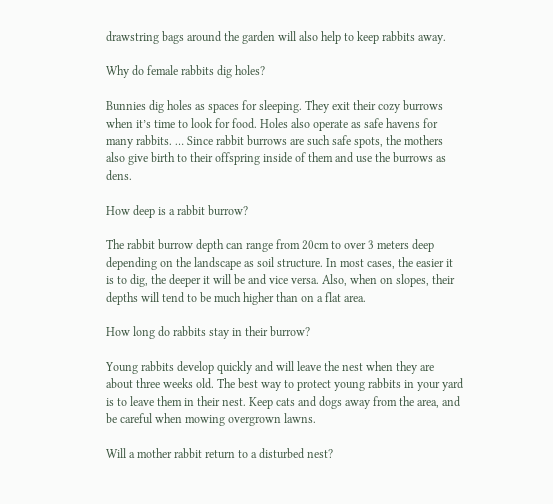drawstring bags around the garden will also help to keep rabbits away.

Why do female rabbits dig holes?

Bunnies dig holes as spaces for sleeping. They exit their cozy burrows when it’s time to look for food. Holes also operate as safe havens for many rabbits. … Since rabbit burrows are such safe spots, the mothers also give birth to their offspring inside of them and use the burrows as dens.

How deep is a rabbit burrow?

The rabbit burrow depth can range from 20cm to over 3 meters deep depending on the landscape as soil structure. In most cases, the easier it is to dig, the deeper it will be and vice versa. Also, when on slopes, their depths will tend to be much higher than on a flat area.

How long do rabbits stay in their burrow?

Young rabbits develop quickly and will leave the nest when they are about three weeks old. The best way to protect young rabbits in your yard is to leave them in their nest. Keep cats and dogs away from the area, and be careful when mowing overgrown lawns.

Will a mother rabbit return to a disturbed nest?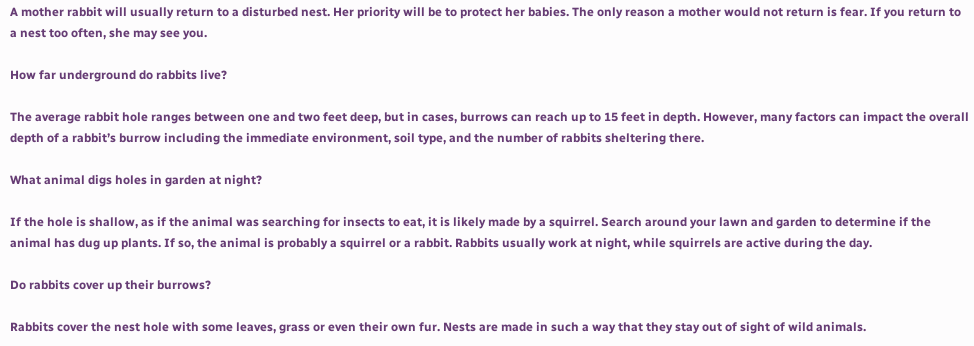A mother rabbit will usually return to a disturbed nest. Her priority will be to protect her babies. The only reason a mother would not return is fear. If you return to a nest too often, she may see you.

How far underground do rabbits live?

The average rabbit hole ranges between one and two feet deep, but in cases, burrows can reach up to 15 feet in depth. However, many factors can impact the overall depth of a rabbit’s burrow including the immediate environment, soil type, and the number of rabbits sheltering there.

What animal digs holes in garden at night?

If the hole is shallow, as if the animal was searching for insects to eat, it is likely made by a squirrel. Search around your lawn and garden to determine if the animal has dug up plants. If so, the animal is probably a squirrel or a rabbit. Rabbits usually work at night, while squirrels are active during the day.

Do rabbits cover up their burrows?

Rabbits cover the nest hole with some leaves, grass or even their own fur. Nests are made in such a way that they stay out of sight of wild animals.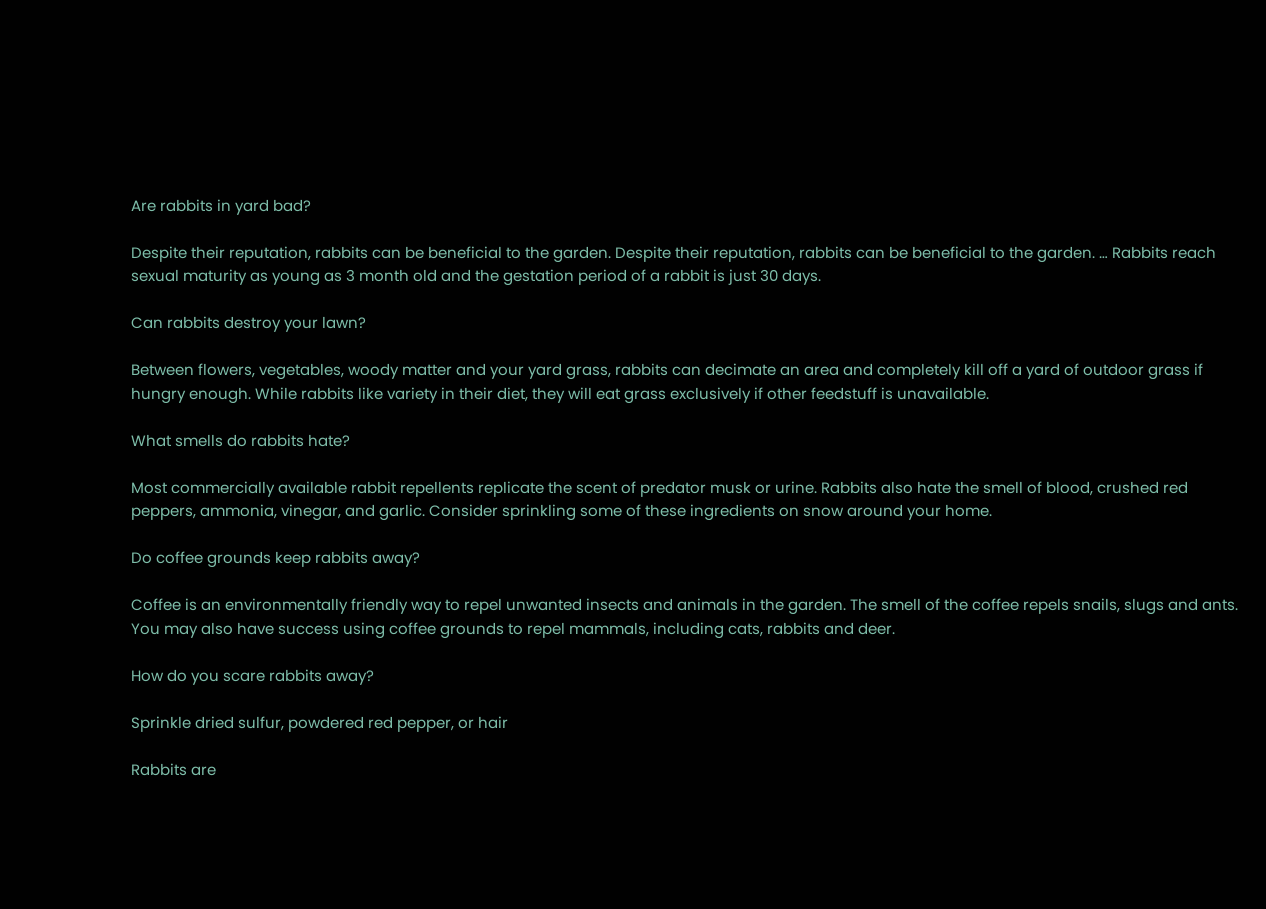Are rabbits in yard bad?

Despite their reputation, rabbits can be beneficial to the garden. Despite their reputation, rabbits can be beneficial to the garden. … Rabbits reach sexual maturity as young as 3 month old and the gestation period of a rabbit is just 30 days.

Can rabbits destroy your lawn?

Between flowers, vegetables, woody matter and your yard grass, rabbits can decimate an area and completely kill off a yard of outdoor grass if hungry enough. While rabbits like variety in their diet, they will eat grass exclusively if other feedstuff is unavailable.

What smells do rabbits hate?

Most commercially available rabbit repellents replicate the scent of predator musk or urine. Rabbits also hate the smell of blood, crushed red peppers, ammonia, vinegar, and garlic. Consider sprinkling some of these ingredients on snow around your home.

Do coffee grounds keep rabbits away?

Coffee is an environmentally friendly way to repel unwanted insects and animals in the garden. The smell of the coffee repels snails, slugs and ants. You may also have success using coffee grounds to repel mammals, including cats, rabbits and deer.

How do you scare rabbits away?

Sprinkle dried sulfur, powdered red pepper, or hair

Rabbits are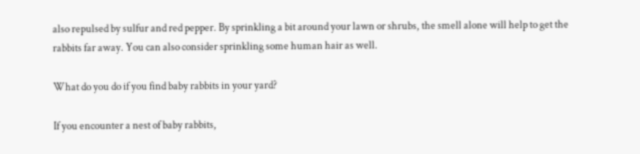also repulsed by sulfur and red pepper. By sprinkling a bit around your lawn or shrubs, the smell alone will help to get the rabbits far away. You can also consider sprinkling some human hair as well.

What do you do if you find baby rabbits in your yard?

If you encounter a nest of baby rabbits,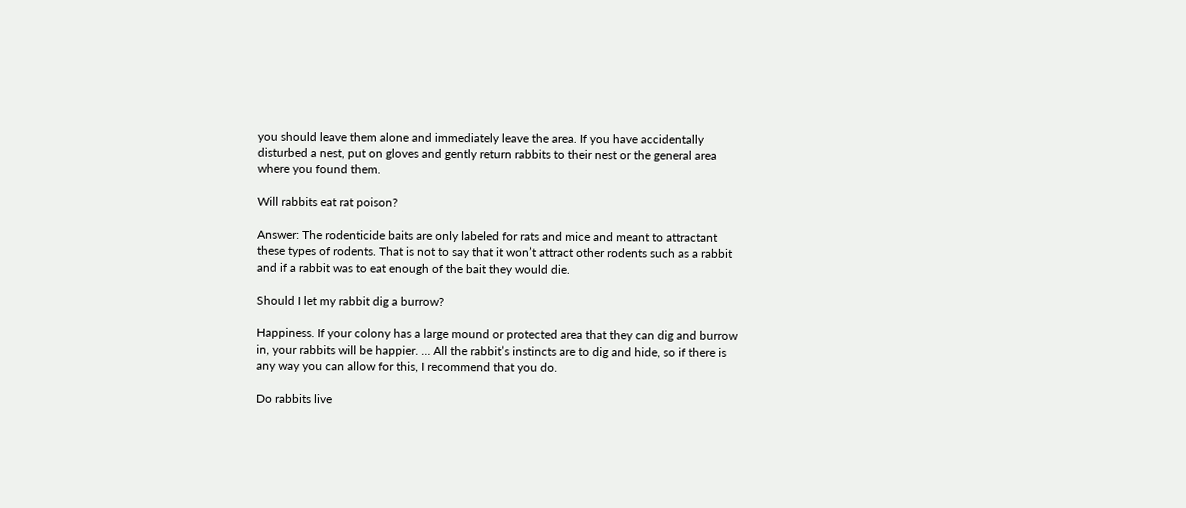you should leave them alone and immediately leave the area. If you have accidentally disturbed a nest, put on gloves and gently return rabbits to their nest or the general area where you found them.

Will rabbits eat rat poison?

Answer: The rodenticide baits are only labeled for rats and mice and meant to attractant these types of rodents. That is not to say that it won’t attract other rodents such as a rabbit and if a rabbit was to eat enough of the bait they would die.

Should I let my rabbit dig a burrow?

Happiness. If your colony has a large mound or protected area that they can dig and burrow in, your rabbits will be happier. … All the rabbit’s instincts are to dig and hide, so if there is any way you can allow for this, I recommend that you do.

Do rabbits live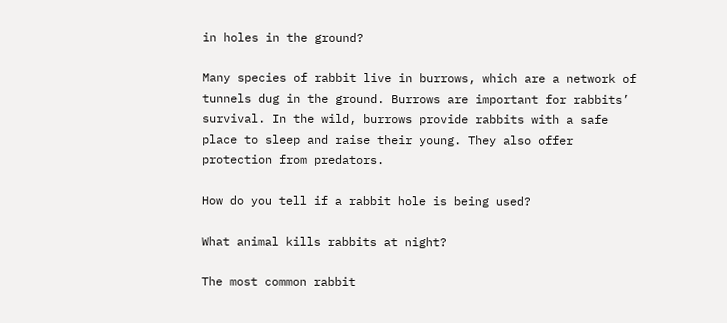in holes in the ground?

Many species of rabbit live in burrows, which are a network of tunnels dug in the ground. Burrows are important for rabbits’ survival. In the wild, burrows provide rabbits with a safe place to sleep and raise their young. They also offer protection from predators.

How do you tell if a rabbit hole is being used?

What animal kills rabbits at night?

The most common rabbit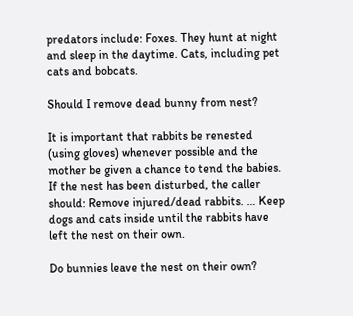predators include: Foxes. They hunt at night and sleep in the daytime. Cats, including pet cats and bobcats.

Should I remove dead bunny from nest?

It is important that rabbits be renested (using gloves) whenever possible and the mother be given a chance to tend the babies. If the nest has been disturbed, the caller should: Remove injured/dead rabbits. … Keep dogs and cats inside until the rabbits have left the nest on their own.

Do bunnies leave the nest on their own?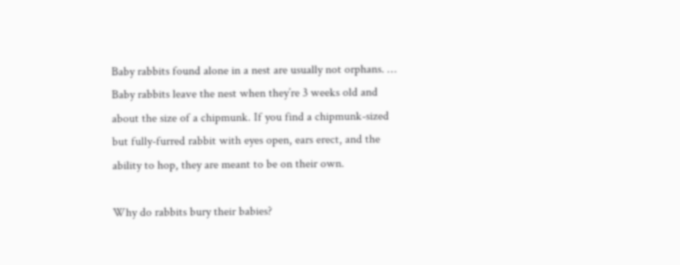Baby rabbits found alone in a nest are usually not orphans. … Baby rabbits leave the nest when they’re 3 weeks old and about the size of a chipmunk. If you find a chipmunk-sized but fully-furred rabbit with eyes open, ears erect, and the ability to hop, they are meant to be on their own.

Why do rabbits bury their babies?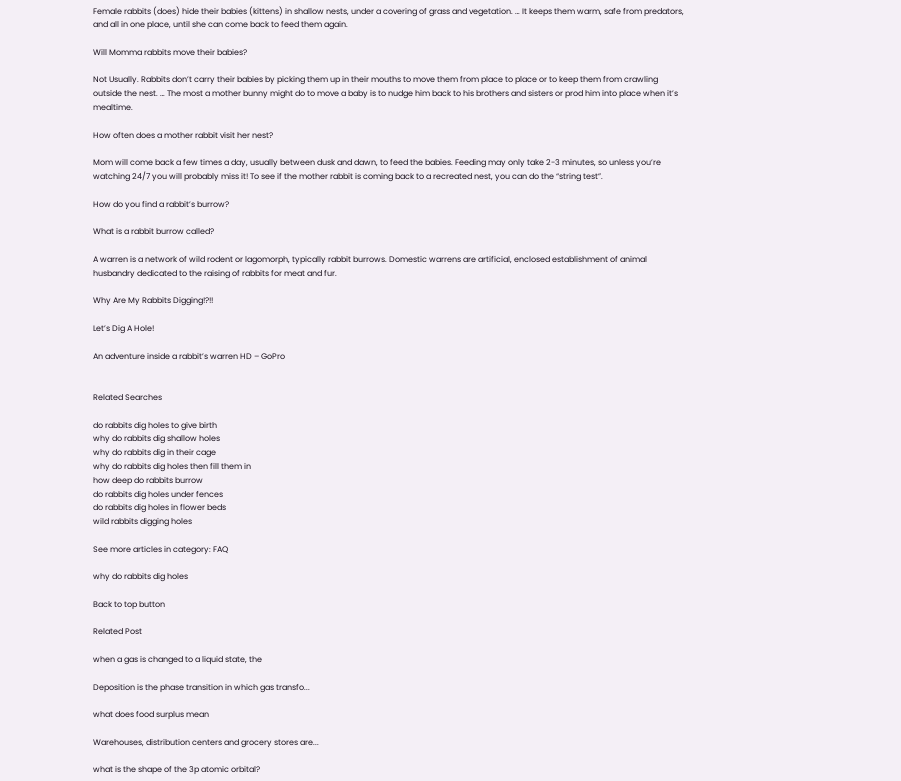Female rabbits (does) hide their babies (kittens) in shallow nests, under a covering of grass and vegetation. … It keeps them warm, safe from predators, and all in one place, until she can come back to feed them again.

Will Momma rabbits move their babies?

Not Usually. Rabbits don’t carry their babies by picking them up in their mouths to move them from place to place or to keep them from crawling outside the nest. … The most a mother bunny might do to move a baby is to nudge him back to his brothers and sisters or prod him into place when it’s mealtime.

How often does a mother rabbit visit her nest?

Mom will come back a few times a day, usually between dusk and dawn, to feed the babies. Feeding may only take 2-3 minutes, so unless you’re watching 24/7 you will probably miss it! To see if the mother rabbit is coming back to a recreated nest, you can do the “string test”.

How do you find a rabbit’s burrow?

What is a rabbit burrow called?

A warren is a network of wild rodent or lagomorph, typically rabbit burrows. Domestic warrens are artificial, enclosed establishment of animal husbandry dedicated to the raising of rabbits for meat and fur.

Why Are My Rabbits Digging!?!!

Let’s Dig A Hole!

An adventure inside a rabbit’s warren HD – GoPro


Related Searches

do rabbits dig holes to give birth
why do rabbits dig shallow holes
why do rabbits dig in their cage
why do rabbits dig holes then fill them in
how deep do rabbits burrow
do rabbits dig holes under fences
do rabbits dig holes in flower beds
wild rabbits digging holes

See more articles in category: FAQ

why do rabbits dig holes

Back to top button

Related Post

when a gas is changed to a liquid state, the

Deposition is the phase transition in which gas transfo...

what does food surplus mean

Warehouses, distribution centers and grocery stores are...

what is the shape of the 3p atomic orbital?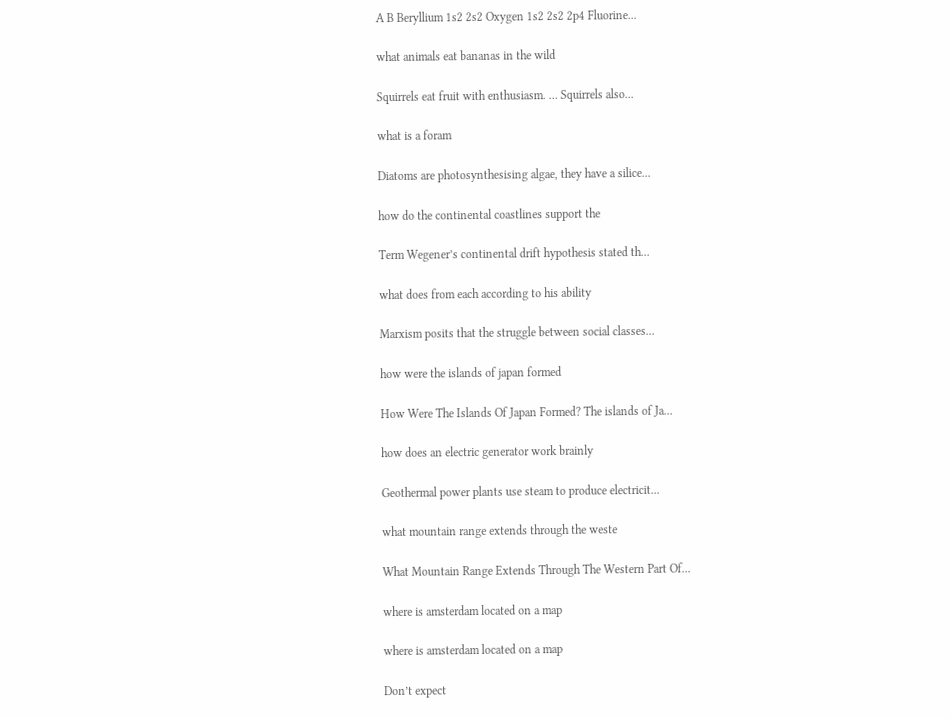A B Beryllium 1s2 2s2 Oxygen 1s2 2s2 2p4 Fluorine...

what animals eat bananas in the wild

Squirrels eat fruit with enthusiasm. … Squirrels also...

what is a foram

Diatoms are photosynthesising algae, they have a silice...

how do the continental coastlines support the

Term Wegener’s continental drift hypothesis stated th...

what does from each according to his ability

Marxism posits that the struggle between social classes...

how were the islands of japan formed

How Were The Islands Of Japan Formed? The islands of Ja...

how does an electric generator work brainly

Geothermal power plants use steam to produce electricit...

what mountain range extends through the weste

What Mountain Range Extends Through The Western Part Of...

where is amsterdam located on a map

where is amsterdam located on a map

Don’t expect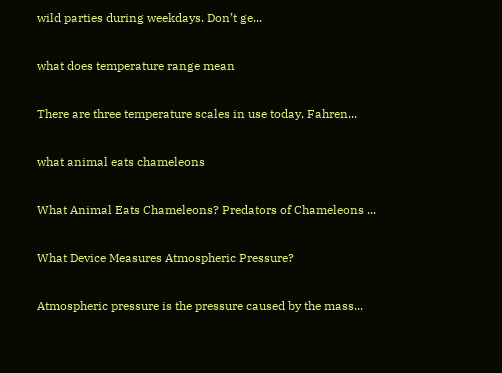wild parties during weekdays. Don’t ge...

what does temperature range mean

There are three temperature scales in use today, Fahren...

what animal eats chameleons

What Animal Eats Chameleons? Predators of Chameleons ...

What Device Measures Atmospheric Pressure?

Atmospheric pressure is the pressure caused by the mass...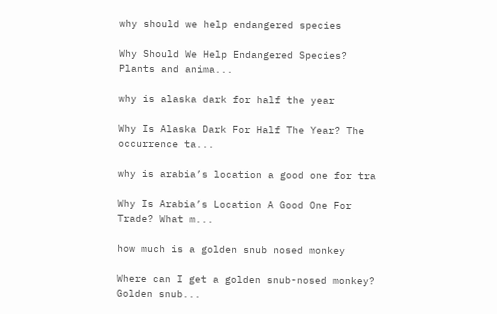why should we help endangered species

Why Should We Help Endangered Species? Plants and anima...

why is alaska dark for half the year

Why Is Alaska Dark For Half The Year? The occurrence ta...

why is arabia’s location a good one for tra

Why Is Arabia’s Location A Good One For Trade? What m...

how much is a golden snub nosed monkey

Where can I get a golden snub-nosed monkey? Golden snub...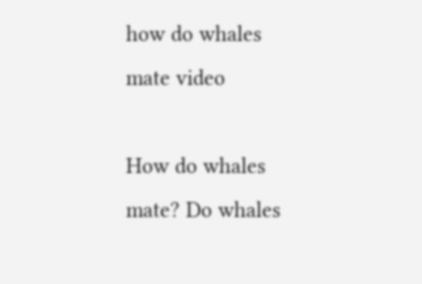how do whales mate video

How do whales mate? Do whales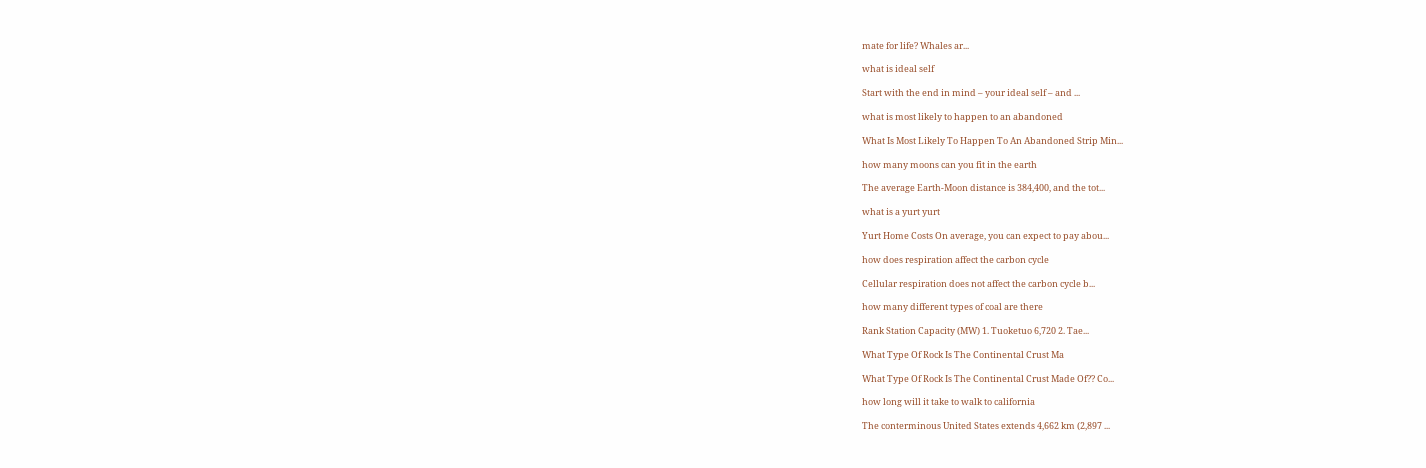mate for life? Whales ar...

what is ideal self

Start with the end in mind – your ideal self – and ...

what is most likely to happen to an abandoned

What Is Most Likely To Happen To An Abandoned Strip Min...

how many moons can you fit in the earth

The average Earth-Moon distance is 384,400, and the tot...

what is a yurt yurt

Yurt Home Costs On average, you can expect to pay abou...

how does respiration affect the carbon cycle

Cellular respiration does not affect the carbon cycle b...

how many different types of coal are there

Rank Station Capacity (MW) 1. Tuoketuo 6,720 2. Tae...

What Type Of Rock Is The Continental Crust Ma

What Type Of Rock Is The Continental Crust Made Of?? Co...

how long will it take to walk to california

The conterminous United States extends 4,662 km (2,897 ...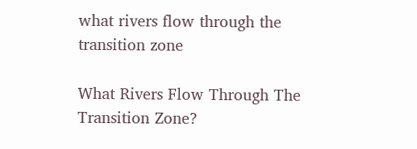what rivers flow through the transition zone

What Rivers Flow Through The Transition Zone?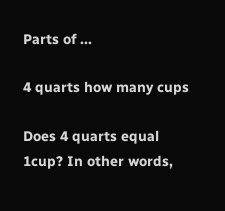Parts of ...

4 quarts how many cups

Does 4 quarts equal 1cup? In other words,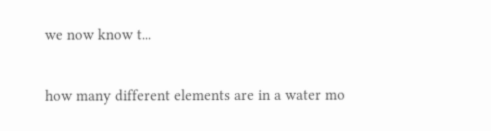we now know t...

how many different elements are in a water mo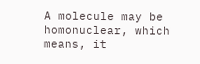A molecule may be homonuclear, which means, it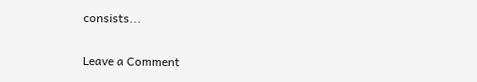consists...

Leave a Comment